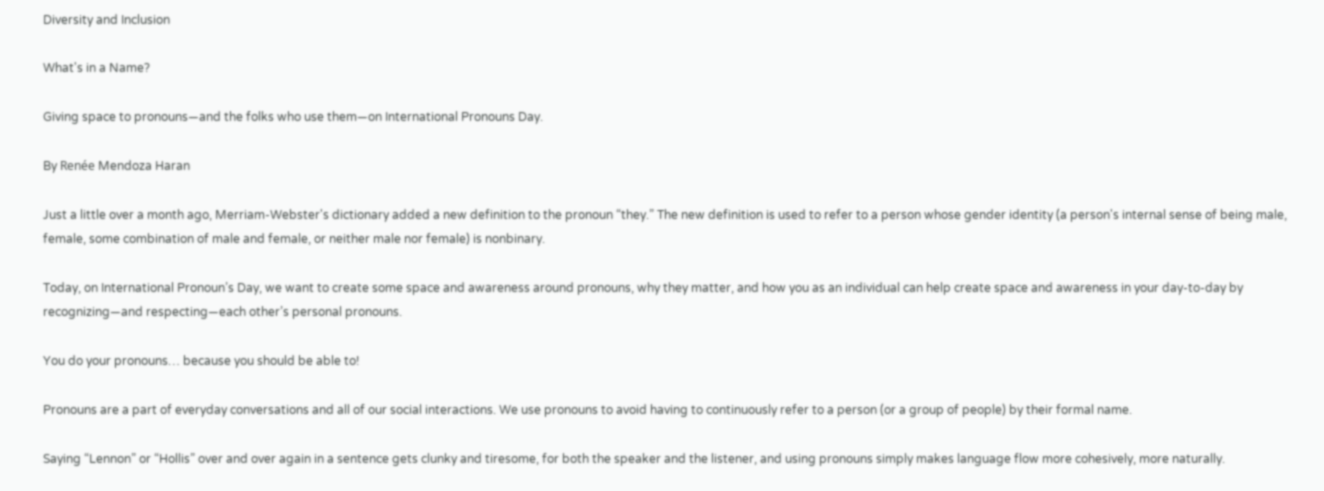Diversity and Inclusion

What's in a Name?

Giving space to pronouns—and the folks who use them—on International Pronouns Day.

By Renée Mendoza Haran

Just a little over a month ago, Merriam-Webster's dictionary added a new definition to the pronoun “they.” The new definition is used to refer to a person whose gender identity (a person's internal sense of being male, female, some combination of male and female, or neither male nor female) is nonbinary.

Today, on International Pronoun’s Day, we want to create some space and awareness around pronouns, why they matter, and how you as an individual can help create space and awareness in your day-to-day by recognizing—and respecting—each other’s personal pronouns.

You do your pronouns… because you should be able to!

Pronouns are a part of everyday conversations and all of our social interactions. We use pronouns to avoid having to continuously refer to a person (or a group of people) by their formal name.

Saying “Lennon” or “Hollis” over and over again in a sentence gets clunky and tiresome, for both the speaker and the listener, and using pronouns simply makes language flow more cohesively, more naturally.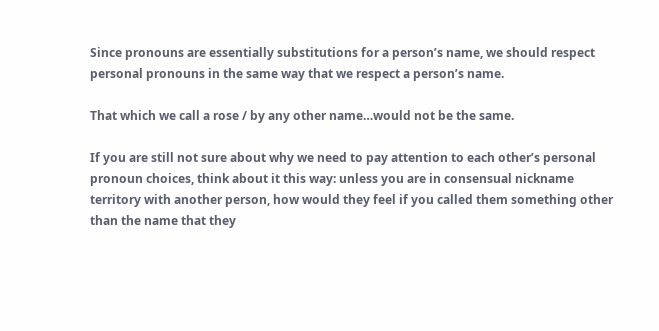Since pronouns are essentially substitutions for a person’s name, we should respect personal pronouns in the same way that we respect a person’s name.

That which we call a rose / by any other name…would not be the same.

If you are still not sure about why we need to pay attention to each other’s personal pronoun choices, think about it this way: unless you are in consensual nickname territory with another person, how would they feel if you called them something other than the name that they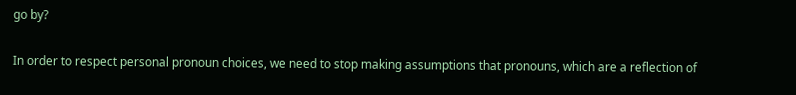go by?

In order to respect personal pronoun choices, we need to stop making assumptions that pronouns, which are a reflection of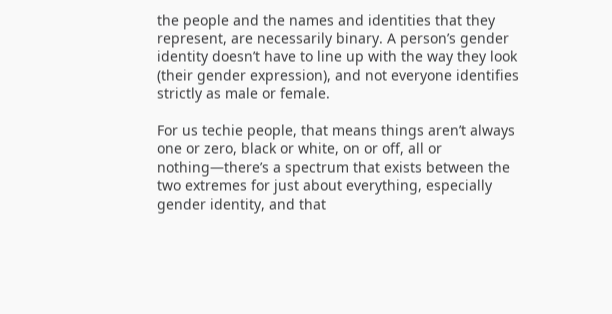the people and the names and identities that they represent, are necessarily binary. A person’s gender identity doesn’t have to line up with the way they look (their gender expression), and not everyone identifies strictly as male or female.

For us techie people, that means things aren’t always one or zero, black or white, on or off, all or nothing—there’s a spectrum that exists between the two extremes for just about everything, especially gender identity, and that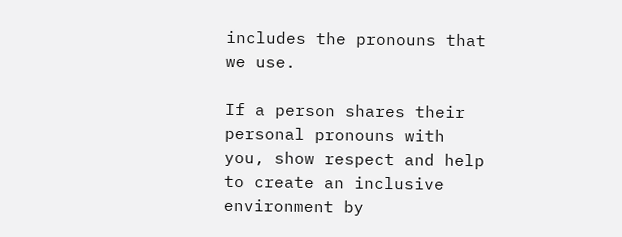includes the pronouns that we use.

If a person shares their personal pronouns with you, show respect and help to create an inclusive environment by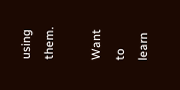using them.

Want to learn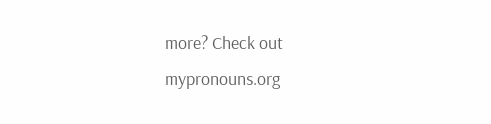more? Check out mypronouns.org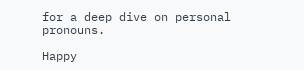for a deep dive on personal pronouns.

Happy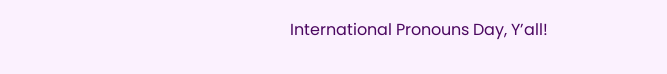International Pronouns Day, Y’all!